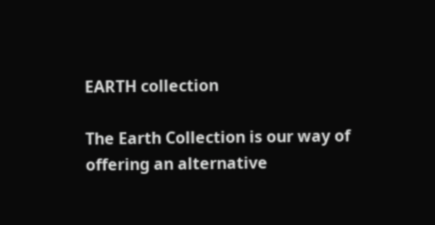EARTH collection

The Earth Collection is our way of offering an alternative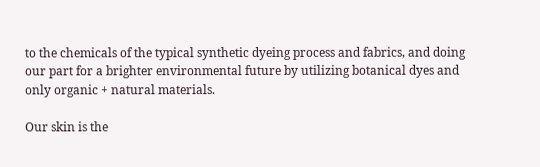to the chemicals of the typical synthetic dyeing process and fabrics, and doing our part for a brighter environmental future by utilizing botanical dyes and only organic + natural materials.

Our skin is the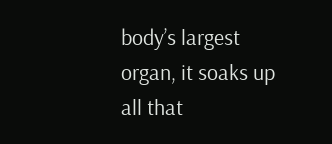body’s largest organ, it soaks up all that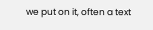we put on it, often a text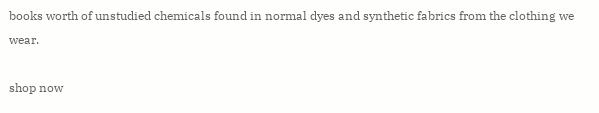books worth of unstudied chemicals found in normal dyes and synthetic fabrics from the clothing we wear.

shop now